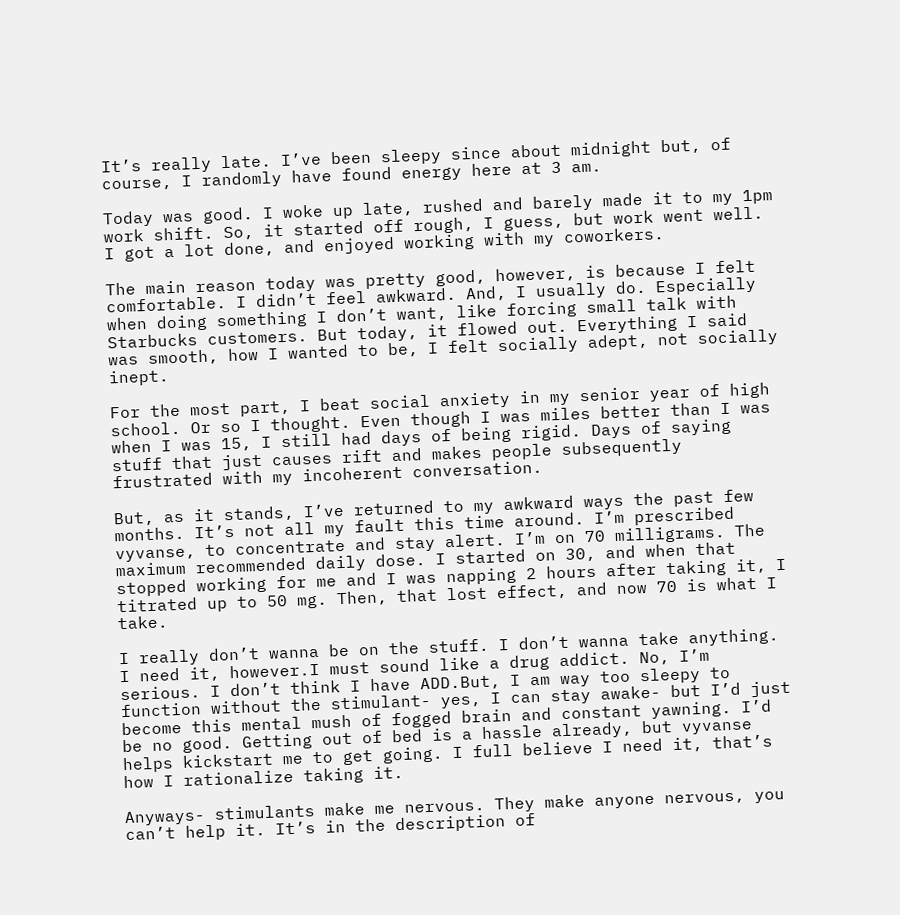It’s really late. I’ve been sleepy since about midnight but, of course, I randomly have found energy here at 3 am.

Today was good. I woke up late, rushed and barely made it to my 1pm work shift. So, it started off rough, I guess, but work went well. I got a lot done, and enjoyed working with my coworkers.

The main reason today was pretty good, however, is because I felt comfortable. I didn’t feel awkward. And, I usually do. Especially when doing something I don’t want, like forcing small talk with Starbucks customers. But today, it flowed out. Everything I said was smooth, how I wanted to be, I felt socially adept, not socially inept.

For the most part, I beat social anxiety in my senior year of high school. Or so I thought. Even though I was miles better than I was when I was 15, I still had days of being rigid. Days of saying stuff that just causes rift and makes people subsequently frustrated with my incoherent conversation.

But, as it stands, I’ve returned to my awkward ways the past few months. It’s not all my fault this time around. I’m prescribed vyvanse, to concentrate and stay alert. I’m on 70 milligrams. The maximum recommended daily dose. I started on 30, and when that stopped working for me and I was napping 2 hours after taking it, I titrated up to 50 mg. Then, that lost effect, and now 70 is what I take.

I really don’t wanna be on the stuff. I don’t wanna take anything. I need it, however.I must sound like a drug addict. No, I’m serious. I don’t think I have ADD.But, I am way too sleepy to function without the stimulant- yes, I can stay awake- but I’d just become this mental mush of fogged brain and constant yawning. I’d be no good. Getting out of bed is a hassle already, but vyvanse helps kickstart me to get going. I full believe I need it, that’s how I rationalize taking it.

Anyways- stimulants make me nervous. They make anyone nervous, you can’t help it. It’s in the description of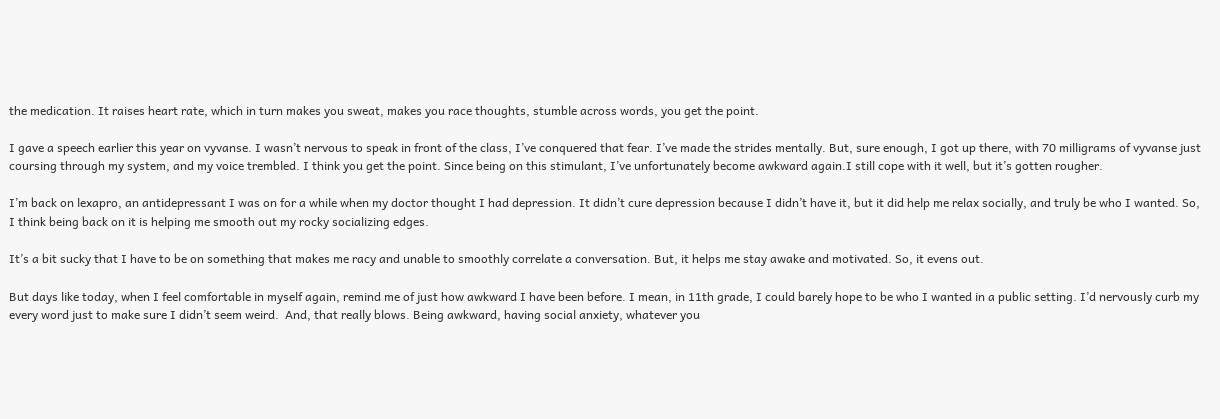the medication. It raises heart rate, which in turn makes you sweat, makes you race thoughts, stumble across words, you get the point.

I gave a speech earlier this year on vyvanse. I wasn’t nervous to speak in front of the class, I’ve conquered that fear. I’ve made the strides mentally. But, sure enough, I got up there, with 70 milligrams of vyvanse just coursing through my system, and my voice trembled. I think you get the point. Since being on this stimulant, I’ve unfortunately become awkward again.I still cope with it well, but it’s gotten rougher.

I’m back on lexapro, an antidepressant I was on for a while when my doctor thought I had depression. It didn’t cure depression because I didn’t have it, but it did help me relax socially, and truly be who I wanted. So, I think being back on it is helping me smooth out my rocky socializing edges.

It’s a bit sucky that I have to be on something that makes me racy and unable to smoothly correlate a conversation. But, it helps me stay awake and motivated. So, it evens out.

But days like today, when I feel comfortable in myself again, remind me of just how awkward I have been before. I mean, in 11th grade, I could barely hope to be who I wanted in a public setting. I’d nervously curb my every word just to make sure I didn’t seem weird.  And, that really blows. Being awkward, having social anxiety, whatever you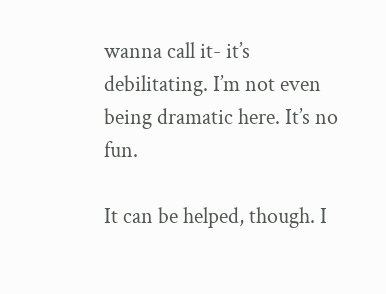wanna call it- it’s debilitating. I’m not even being dramatic here. It’s no fun.

It can be helped, though. I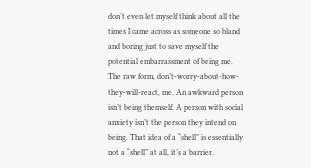don’t even let myself think about all the times I came across as someone so bland and boring just to save myself the potential embarrassment of being me. The raw form, don’t-worry-about-how-they-will-react, me. An awkward person isn’t being themself. A person with social anxiety isn’t the person they intend on being. That idea of a “shell” is essentially not a “shell” at all, it’s a barrier.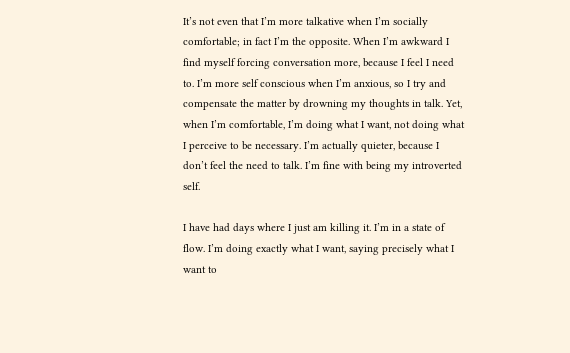It’s not even that I’m more talkative when I’m socially comfortable; in fact I’m the opposite. When I’m awkward I find myself forcing conversation more, because I feel I need to. I’m more self conscious when I’m anxious, so I try and compensate the matter by drowning my thoughts in talk. Yet, when I’m comfortable, I’m doing what I want, not doing what I perceive to be necessary. I’m actually quieter, because I don’t feel the need to talk. I’m fine with being my introverted self.

I have had days where I just am killing it. I’m in a state of flow. I’m doing exactly what I want, saying precisely what I want to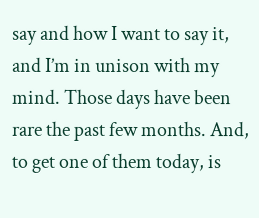say and how I want to say it, and I’m in unison with my mind. Those days have been rare the past few months. And, to get one of them today, is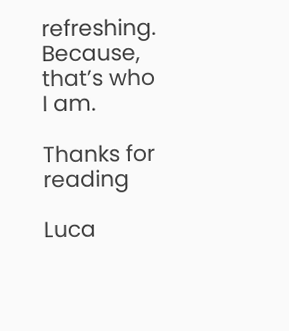refreshing. Because, that’s who I am.

Thanks for reading

Luca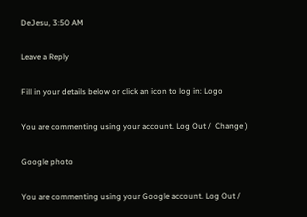DeJesu, 3:50 AM

Leave a Reply

Fill in your details below or click an icon to log in: Logo

You are commenting using your account. Log Out /  Change )

Google photo

You are commenting using your Google account. Log Out /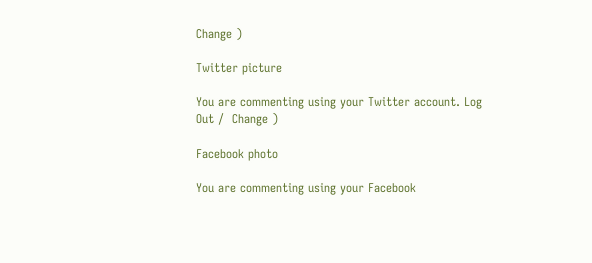Change )

Twitter picture

You are commenting using your Twitter account. Log Out /  Change )

Facebook photo

You are commenting using your Facebook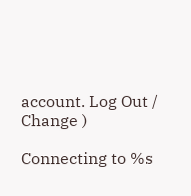account. Log Out /  Change )

Connecting to %s